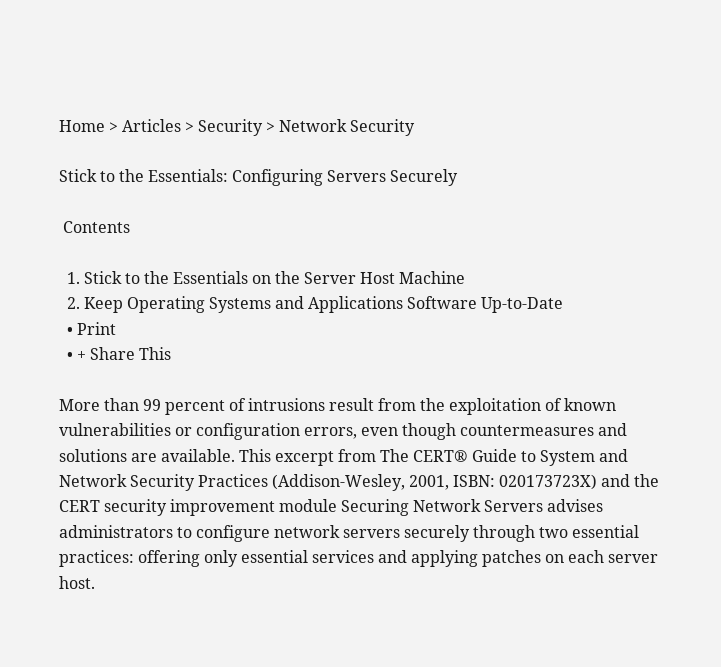Home > Articles > Security > Network Security

Stick to the Essentials: Configuring Servers Securely

 Contents

  1. Stick to the Essentials on the Server Host Machine
  2. Keep Operating Systems and Applications Software Up-to-Date
  • Print
  • + Share This

More than 99 percent of intrusions result from the exploitation of known vulnerabilities or configuration errors, even though countermeasures and solutions are available. This excerpt from The CERT® Guide to System and Network Security Practices (Addison-Wesley, 2001, ISBN: 020173723X) and the CERT security improvement module Securing Network Servers advises administrators to configure network servers securely through two essential practices: offering only essential services and applying patches on each server host.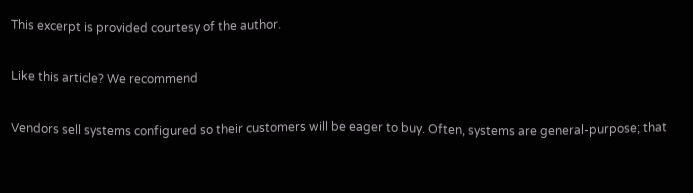This excerpt is provided courtesy of the author.

Like this article? We recommend

Vendors sell systems configured so their customers will be eager to buy. Often, systems are general-purpose; that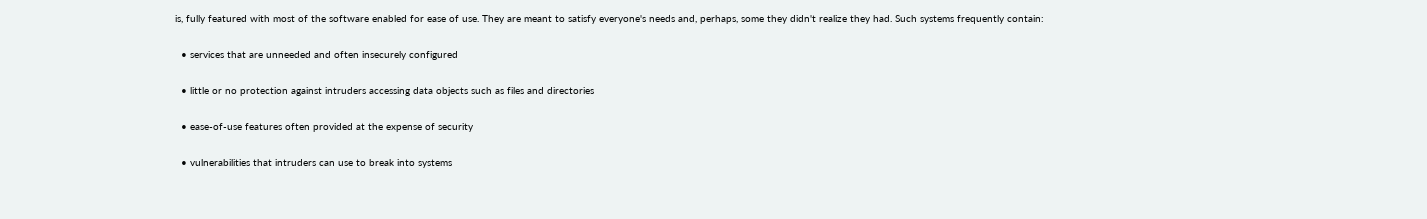is, fully featured with most of the software enabled for ease of use. They are meant to satisfy everyone's needs and, perhaps, some they didn't realize they had. Such systems frequently contain:

  • services that are unneeded and often insecurely configured

  • little or no protection against intruders accessing data objects such as files and directories

  • ease-of-use features often provided at the expense of security

  • vulnerabilities that intruders can use to break into systems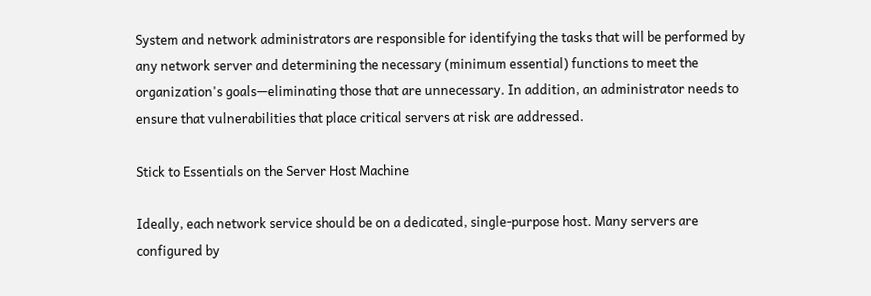System and network administrators are responsible for identifying the tasks that will be performed by any network server and determining the necessary (minimum essential) functions to meet the organization's goals—eliminating those that are unnecessary. In addition, an administrator needs to ensure that vulnerabilities that place critical servers at risk are addressed.

Stick to Essentials on the Server Host Machine

Ideally, each network service should be on a dedicated, single-purpose host. Many servers are configured by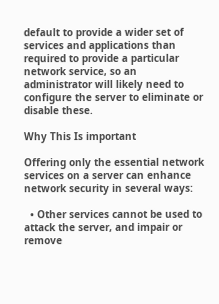default to provide a wider set of services and applications than required to provide a particular network service, so an administrator will likely need to configure the server to eliminate or disable these.

Why This Is important

Offering only the essential network services on a server can enhance network security in several ways:

  • Other services cannot be used to attack the server, and impair or remove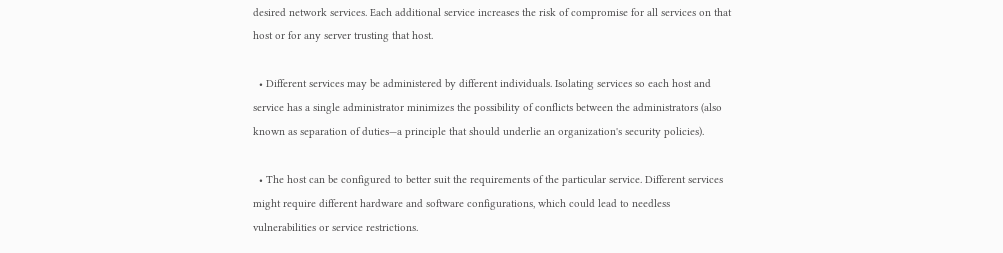desired network services. Each additional service increases the risk of compromise for all services on that host or for any server trusting that host.

  • Different services may be administered by different individuals. Isolating services so each host and service has a single administrator minimizes the possibility of conflicts between the administrators (also known as separation of duties—a principle that should underlie an organization's security policies).

  • The host can be configured to better suit the requirements of the particular service. Different services might require different hardware and software configurations, which could lead to needless vulnerabilities or service restrictions.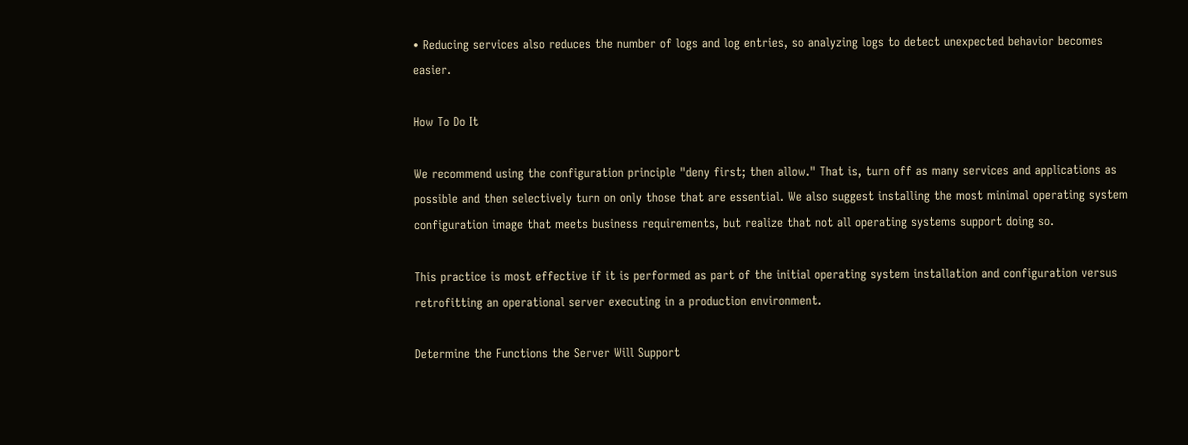• Reducing services also reduces the number of logs and log entries, so analyzing logs to detect unexpected behavior becomes easier.

How To Do It

We recommend using the configuration principle "deny first; then allow." That is, turn off as many services and applications as possible and then selectively turn on only those that are essential. We also suggest installing the most minimal operating system configuration image that meets business requirements, but realize that not all operating systems support doing so.

This practice is most effective if it is performed as part of the initial operating system installation and configuration versus retrofitting an operational server executing in a production environment.

Determine the Functions the Server Will Support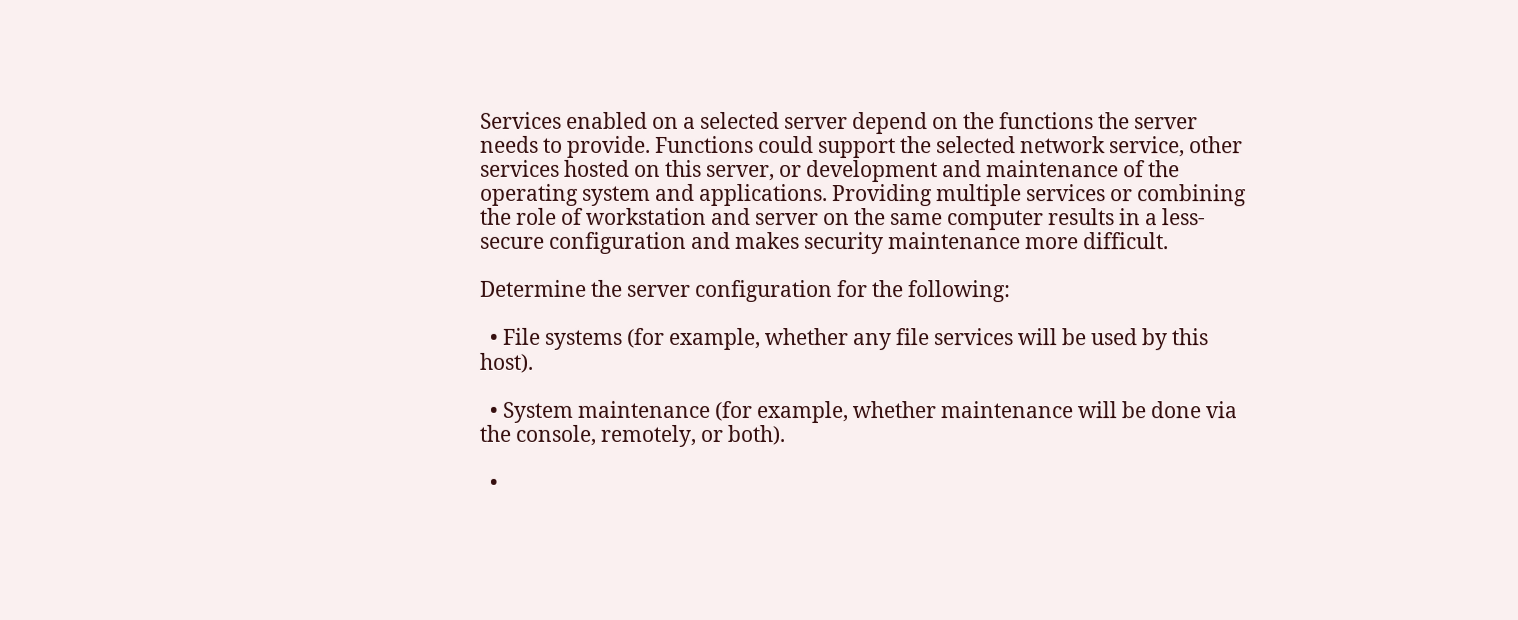Services enabled on a selected server depend on the functions the server needs to provide. Functions could support the selected network service, other services hosted on this server, or development and maintenance of the operating system and applications. Providing multiple services or combining the role of workstation and server on the same computer results in a less-secure configuration and makes security maintenance more difficult.

Determine the server configuration for the following:

  • File systems (for example, whether any file services will be used by this host).

  • System maintenance (for example, whether maintenance will be done via the console, remotely, or both).

  •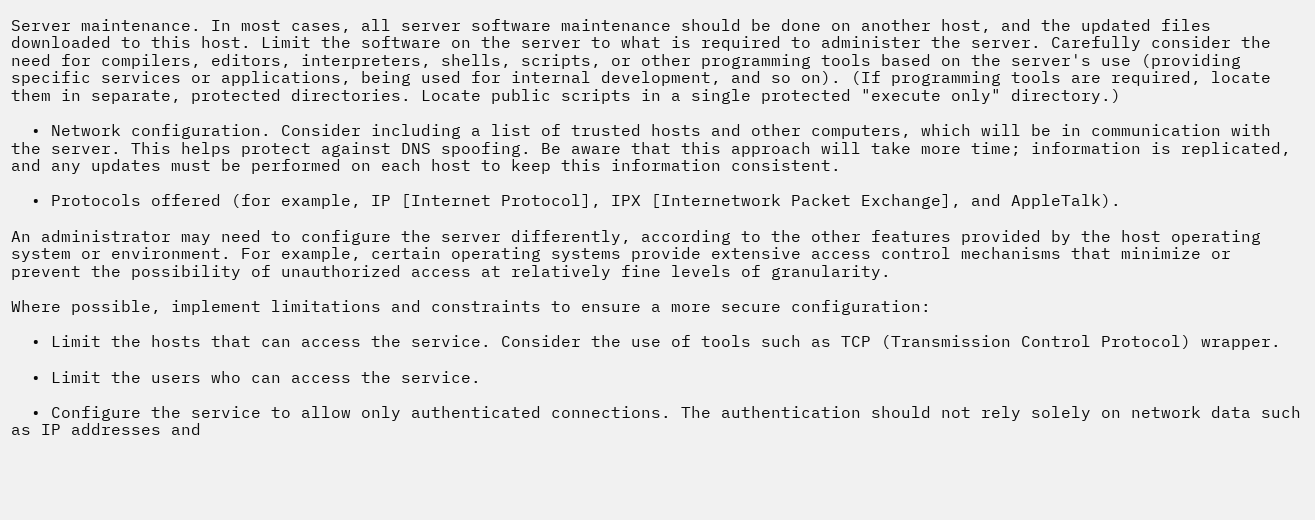Server maintenance. In most cases, all server software maintenance should be done on another host, and the updated files downloaded to this host. Limit the software on the server to what is required to administer the server. Carefully consider the need for compilers, editors, interpreters, shells, scripts, or other programming tools based on the server's use (providing specific services or applications, being used for internal development, and so on). (If programming tools are required, locate them in separate, protected directories. Locate public scripts in a single protected "execute only" directory.)

  • Network configuration. Consider including a list of trusted hosts and other computers, which will be in communication with the server. This helps protect against DNS spoofing. Be aware that this approach will take more time; information is replicated, and any updates must be performed on each host to keep this information consistent.

  • Protocols offered (for example, IP [Internet Protocol], IPX [Internetwork Packet Exchange], and AppleTalk).

An administrator may need to configure the server differently, according to the other features provided by the host operating system or environment. For example, certain operating systems provide extensive access control mechanisms that minimize or prevent the possibility of unauthorized access at relatively fine levels of granularity.

Where possible, implement limitations and constraints to ensure a more secure configuration:

  • Limit the hosts that can access the service. Consider the use of tools such as TCP (Transmission Control Protocol) wrapper.

  • Limit the users who can access the service.

  • Configure the service to allow only authenticated connections. The authentication should not rely solely on network data such as IP addresses and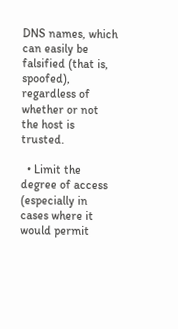DNS names, which can easily be falsified (that is, spoofed), regardless of whether or not the host is trusted.

  • Limit the degree of access (especially in cases where it would permit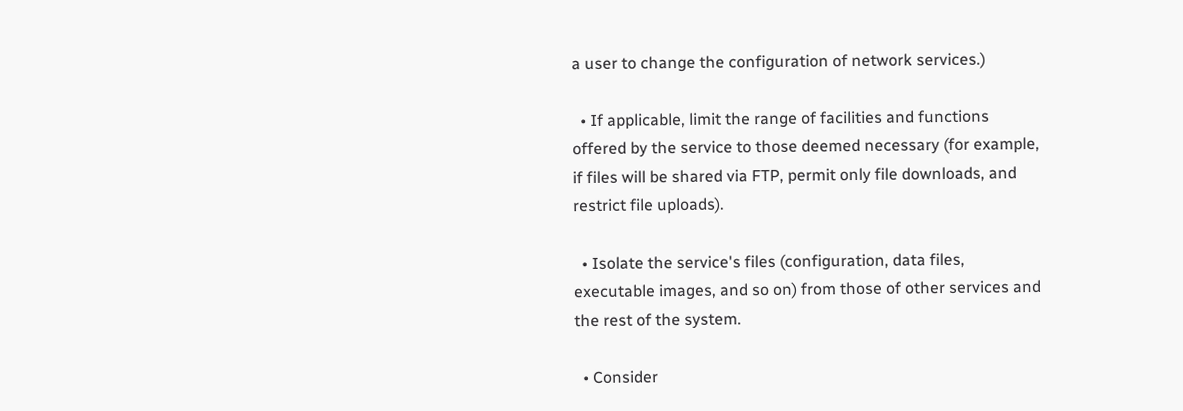a user to change the configuration of network services.)

  • If applicable, limit the range of facilities and functions offered by the service to those deemed necessary (for example, if files will be shared via FTP, permit only file downloads, and restrict file uploads).

  • Isolate the service's files (configuration, data files, executable images, and so on) from those of other services and the rest of the system.

  • Consider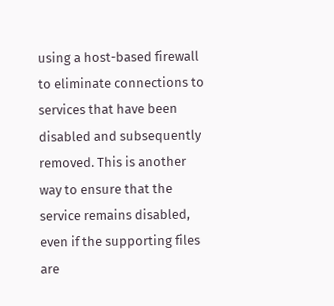using a host-based firewall to eliminate connections to services that have been disabled and subsequently removed. This is another way to ensure that the service remains disabled, even if the supporting files are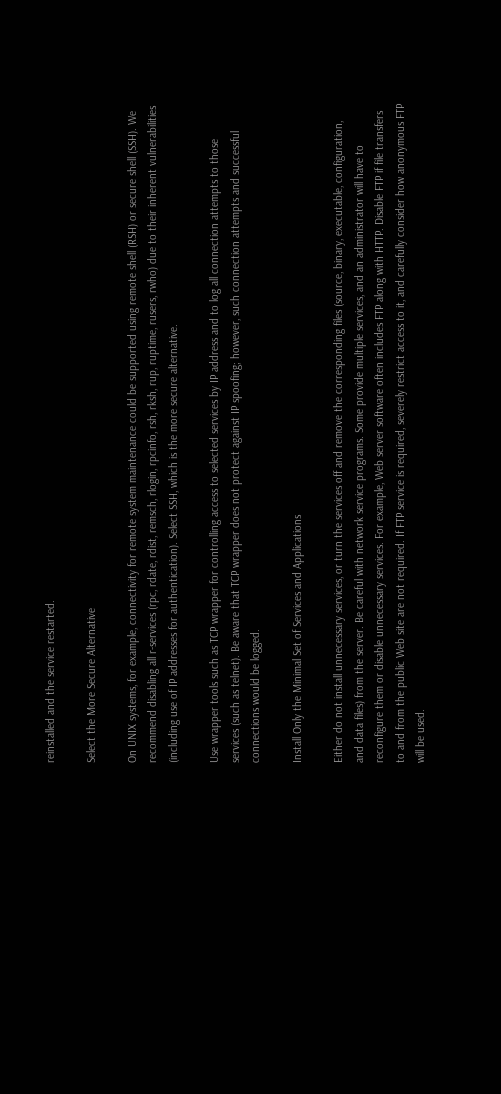reinstalled and the service restarted.

Select the More Secure Alternative

On UNIX systems, for example, connectivity for remote system maintenance could be supported using remote shell (RSH) or secure shell (SSH). We recommend disabling all r-services (rpc, rdate, rdist, remsch, rlogin, rpcinfo, rsh, rksh, rup, ruptime, rusers, rwho) due to their inherent vulnerabilities (including use of IP addresses for authentication). Select SSH, which is the more secure alternative.

Use wrapper tools such as TCP wrapper for controlling access to selected services by IP address and to log all connection attempts to those services (such as telnet). Be aware that TCP wrapper does not protect against IP spoofing; however, such connection attempts and successful connections would be logged.

Install Only the Minimal Set of Services and Applications

Either do not install unnecessary services, or turn the services off and remove the corresponding files (source, binary, executable, configuration, and data files) from the server. Be careful with network service programs. Some provide multiple services, and an administrator will have to reconfigure them or disable unnecessary services. For example, Web server software often includes FTP along with HTTP. Disable FTP if file transfers to and from the public Web site are not required. If FTP service is required, severely restrict access to it, and carefully consider how anonymous FTP will be used.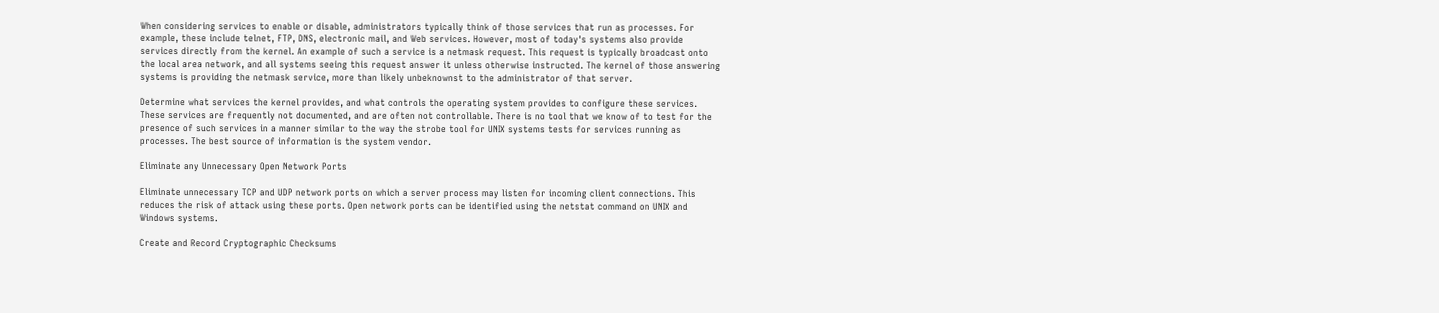When considering services to enable or disable, administrators typically think of those services that run as processes. For example, these include telnet, FTP, DNS, electronic mail, and Web services. However, most of today's systems also provide services directly from the kernel. An example of such a service is a netmask request. This request is typically broadcast onto the local area network, and all systems seeing this request answer it unless otherwise instructed. The kernel of those answering systems is providing the netmask service, more than likely unbeknownst to the administrator of that server.

Determine what services the kernel provides, and what controls the operating system provides to configure these services. These services are frequently not documented, and are often not controllable. There is no tool that we know of to test for the presence of such services in a manner similar to the way the strobe tool for UNIX systems tests for services running as processes. The best source of information is the system vendor.

Eliminate any Unnecessary Open Network Ports

Eliminate unnecessary TCP and UDP network ports on which a server process may listen for incoming client connections. This reduces the risk of attack using these ports. Open network ports can be identified using the netstat command on UNIX and Windows systems.

Create and Record Cryptographic Checksums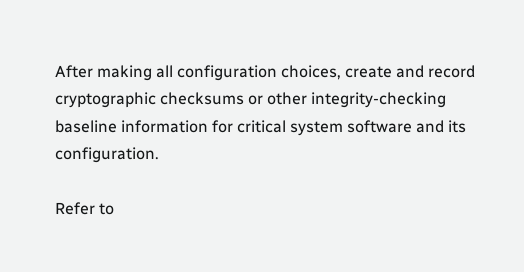After making all configuration choices, create and record cryptographic checksums or other integrity-checking baseline information for critical system software and its configuration.

Refer to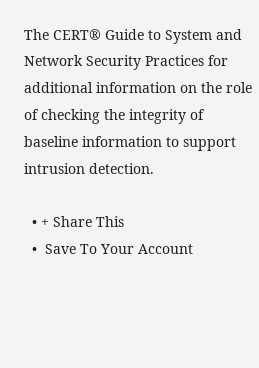The CERT® Guide to System and Network Security Practices for additional information on the role of checking the integrity of baseline information to support intrusion detection.

  • + Share This
  •  Save To Your Account